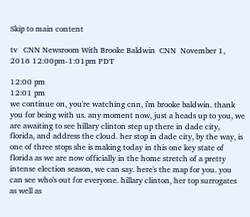Skip to main content

tv   CNN Newsroom With Brooke Baldwin  CNN  November 1, 2016 12:00pm-1:01pm PDT

12:00 pm
12:01 pm
we continue on, you're watching cnn, i'm brooke baldwin. thank you for being with us. any moment now, just a heads up to you, we are awaiting to see hillary clinton step up there in dade city, florida, and address the cloud. her stop in dade city, by the way, is one of three stops she is making today in this one key state of florida as we are now officially in the home stretch of a pretty intense election season, we can say. here's the map for you. you can see who's out for everyone. hillary clinton, her top surrogates as well as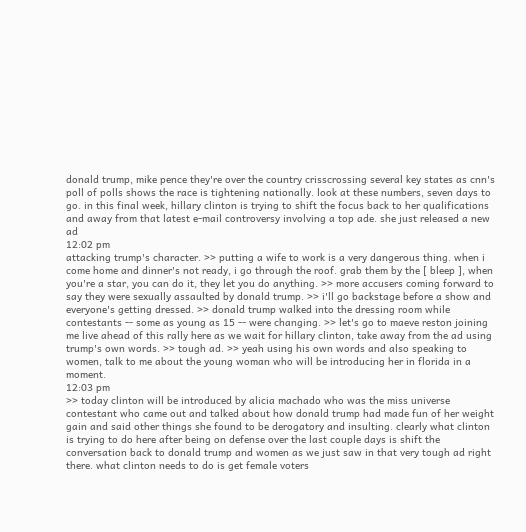donald trump, mike pence they're over the country crisscrossing several key states as cnn's poll of polls shows the race is tightening nationally. look at these numbers, seven days to go. in this final week, hillary clinton is trying to shift the focus back to her qualifications and away from that latest e-mail controversy involving a top ade. she just released a new ad
12:02 pm
attacking trump's character. >> putting a wife to work is a very dangerous thing. when i come home and dinner's not ready, i go through the roof. grab them by the [ bleep ], when you're a star, you can do it, they let you do anything. >> more accusers coming forward to say they were sexually assaulted by donald trump. >> i'll go backstage before a show and everyone's getting dressed. >> donald trump walked into the dressing room while contestants -- some as young as 15 -- were changing. >> let's go to maeve reston joining me live ahead of this rally here as we wait for hillary clinton, take away from the ad using trump's own words. >> tough ad. >> yeah using his own words and also speaking to women, talk to me about the young woman who will be introducing her in florida in a moment.
12:03 pm
>> today clinton will be introduced by alicia machado who was the miss universe contestant who came out and talked about how donald trump had made fun of her weight gain and said other things she found to be derogatory and insulting. clearly what clinton is trying to do here after being on defense over the last couple days is shift the conversation back to donald trump and women as we just saw in that very tough ad right there. what clinton needs to do is get female voters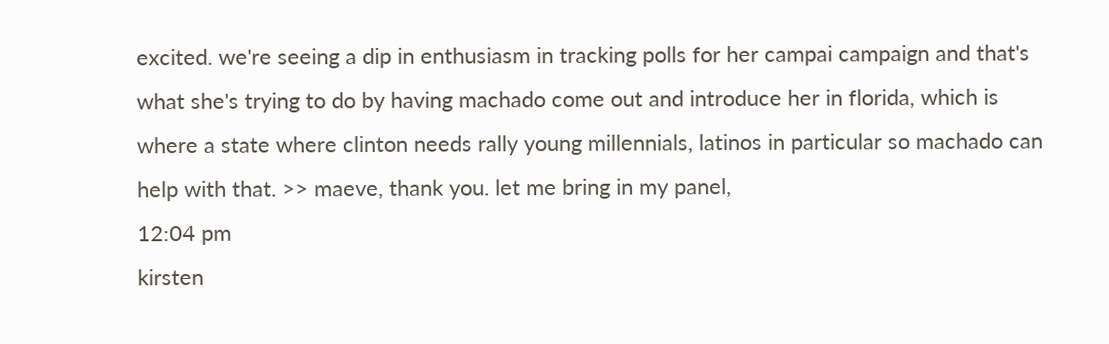excited. we're seeing a dip in enthusiasm in tracking polls for her campai campaign and that's what she's trying to do by having machado come out and introduce her in florida, which is where a state where clinton needs rally young millennials, latinos in particular so machado can help with that. >> maeve, thank you. let me bring in my panel,
12:04 pm
kirsten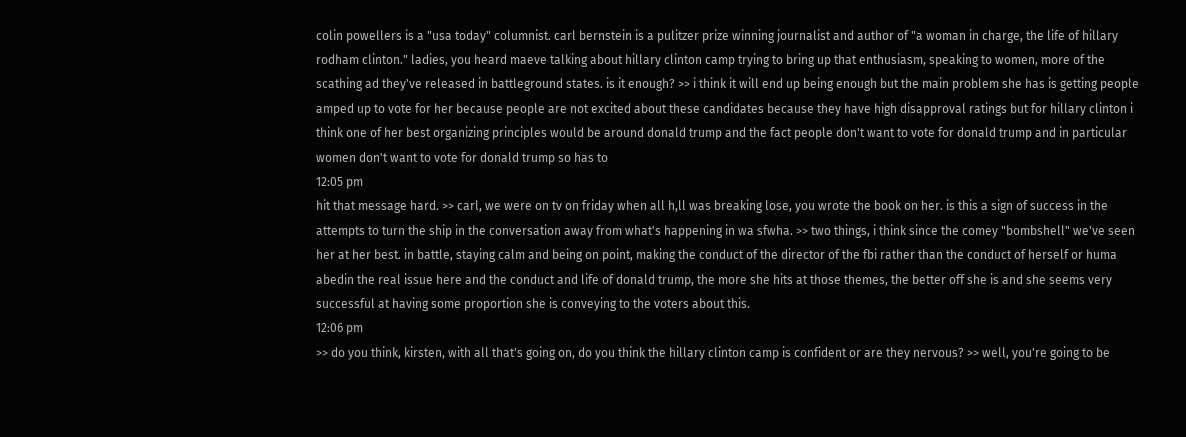colin powellers is a "usa today" columnist. carl bernstein is a pulitzer prize winning journalist and author of "a woman in charge, the life of hillary rodham clinton." ladies, you heard maeve talking about hillary clinton camp trying to bring up that enthusiasm, speaking to women, more of the scathing ad they've released in battleground states. is it enough? >> i think it will end up being enough but the main problem she has is getting people amped up to vote for her because people are not excited about these candidates because they have high disapproval ratings but for hillary clinton i think one of her best organizing principles would be around donald trump and the fact people don't want to vote for donald trump and in particular women don't want to vote for donald trump so has to
12:05 pm
hit that message hard. >> carl, we were on tv on friday when all h,ll was breaking lose, you wrote the book on her. is this a sign of success in the attempts to turn the ship in the conversation away from what's happening in wa sfwha. >> two things, i think since the comey "bombshell" we've seen her at her best. in battle, staying calm and being on point, making the conduct of the director of the fbi rather than the conduct of herself or huma abedin the real issue here and the conduct and life of donald trump, the more she hits at those themes, the better off she is and she seems very successful at having some proportion she is conveying to the voters about this.
12:06 pm
>> do you think, kirsten, with all that's going on, do you think the hillary clinton camp is confident or are they nervous? >> well, you're going to be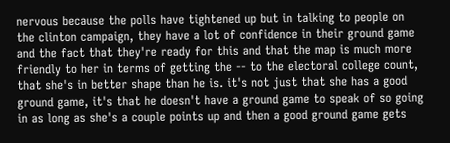nervous because the polls have tightened up but in talking to people on the clinton campaign, they have a lot of confidence in their ground game and the fact that they're ready for this and that the map is much more friendly to her in terms of getting the -- to the electoral college count, that she's in better shape than he is. it's not just that she has a good ground game, it's that he doesn't have a ground game to speak of so going in as long as she's a couple points up and then a good ground game gets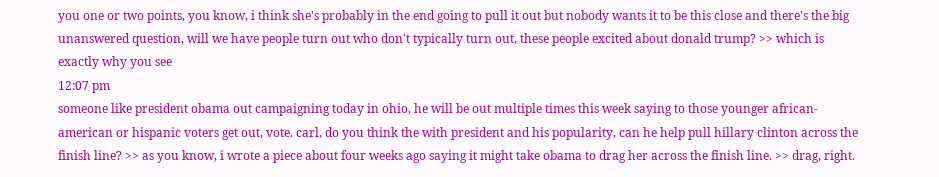you one or two points, you know, i think she's probably in the end going to pull it out but nobody wants it to be this close and there's the big unanswered question, will we have people turn out who don't typically turn out, these people excited about donald trump? >> which is exactly why you see
12:07 pm
someone like president obama out campaigning today in ohio, he will be out multiple times this week saying to those younger african-american or hispanic voters get out, vote. carl, do you think the with president and his popularity, can he help pull hillary clinton across the finish line? >> as you know, i wrote a piece about four weeks ago saying it might take obama to drag her across the finish line. >> drag, right.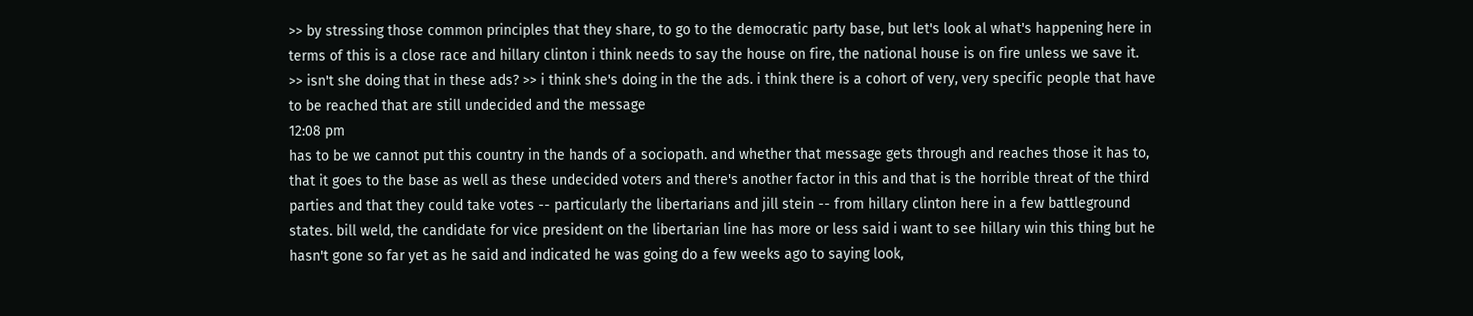>> by stressing those common principles that they share, to go to the democratic party base, but let's look al what's happening here in terms of this is a close race and hillary clinton i think needs to say the house on fire, the national house is on fire unless we save it. >> isn't she doing that in these ads? >> i think she's doing in the the ads. i think there is a cohort of very, very specific people that have to be reached that are still undecided and the message
12:08 pm
has to be we cannot put this country in the hands of a sociopath. and whether that message gets through and reaches those it has to, that it goes to the base as well as these undecided voters and there's another factor in this and that is the horrible threat of the third parties and that they could take votes -- particularly the libertarians and jill stein -- from hillary clinton here in a few battleground states. bill weld, the candidate for vice president on the libertarian line has more or less said i want to see hillary win this thing but he hasn't gone so far yet as he said and indicated he was going do a few weeks ago to saying look,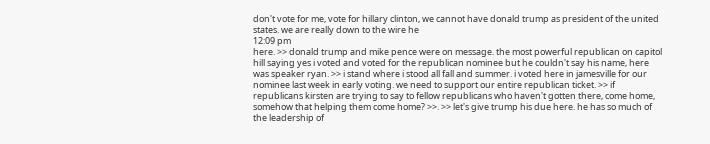don't vote for me, vote for hillary clinton, we cannot have donald trump as president of the united states. we are really down to the wire he
12:09 pm
here. >> donald trump and mike pence were on message. the most powerful republican on capitol hill saying yes i voted and voted for the republican nominee but he couldn't say his name, here was speaker ryan. >> i stand where i stood all fall and summer. i voted here in jamesville for our nominee last week in early voting. we need to support our entire republican ticket. >> if republicans kirsten are trying to say to fellow republicans who haven't gotten there, come home, somehow that helping them come home? >>. >> let's give trump his due here. he has so much of the leadership of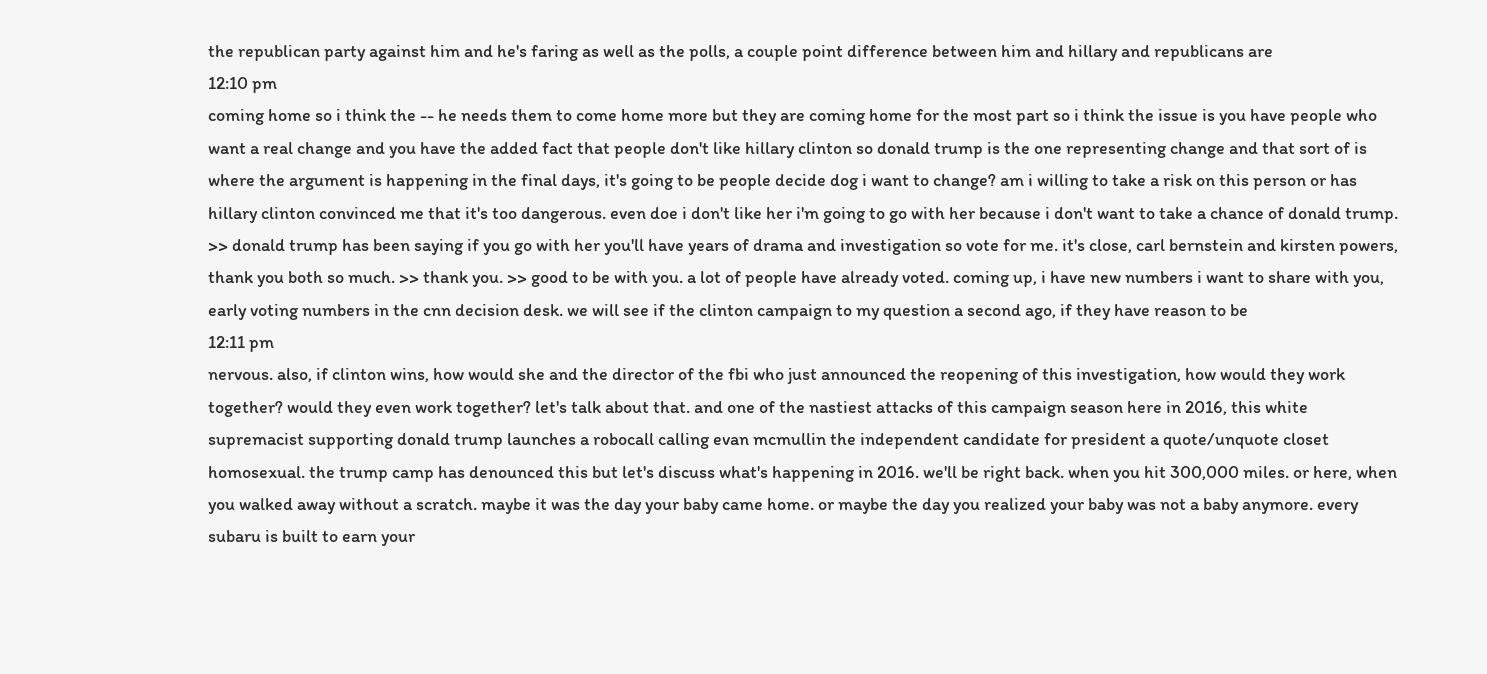the republican party against him and he's faring as well as the polls, a couple point difference between him and hillary and republicans are
12:10 pm
coming home so i think the -- he needs them to come home more but they are coming home for the most part so i think the issue is you have people who want a real change and you have the added fact that people don't like hillary clinton so donald trump is the one representing change and that sort of is where the argument is happening in the final days, it's going to be people decide dog i want to change? am i willing to take a risk on this person or has hillary clinton convinced me that it's too dangerous. even doe i don't like her i'm going to go with her because i don't want to take a chance of donald trump. >> donald trump has been saying if you go with her you'll have years of drama and investigation so vote for me. it's close, carl bernstein and kirsten powers, thank you both so much. >> thank you. >> good to be with you. a lot of people have already voted. coming up, i have new numbers i want to share with you, early voting numbers in the cnn decision desk. we will see if the clinton campaign to my question a second ago, if they have reason to be
12:11 pm
nervous. also, if clinton wins, how would she and the director of the fbi who just announced the reopening of this investigation, how would they work together? would they even work together? let's talk about that. and one of the nastiest attacks of this campaign season here in 2016, this white supremacist supporting donald trump launches a robocall calling evan mcmullin the independent candidate for president a quote/unquote closet homosexual. the trump camp has denounced this but let's discuss what's happening in 2016. we'll be right back. when you hit 300,000 miles. or here, when you walked away without a scratch. maybe it was the day your baby came home. or maybe the day you realized your baby was not a baby anymore. every subaru is built to earn your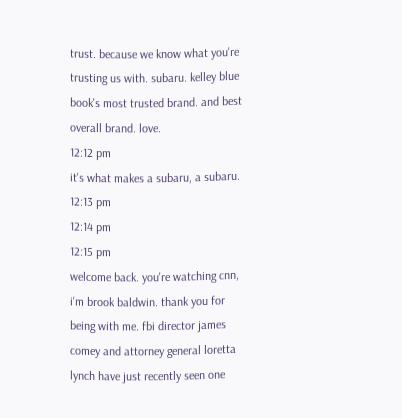trust. because we know what you're trusting us with. subaru. kelley blue book's most trusted brand. and best overall brand. love.
12:12 pm
it's what makes a subaru, a subaru.
12:13 pm
12:14 pm
12:15 pm
welcome back. you're watching cnn, i'm brook baldwin. thank you for being with me. fbi director james comey and attorney general loretta lynch have just recently seen one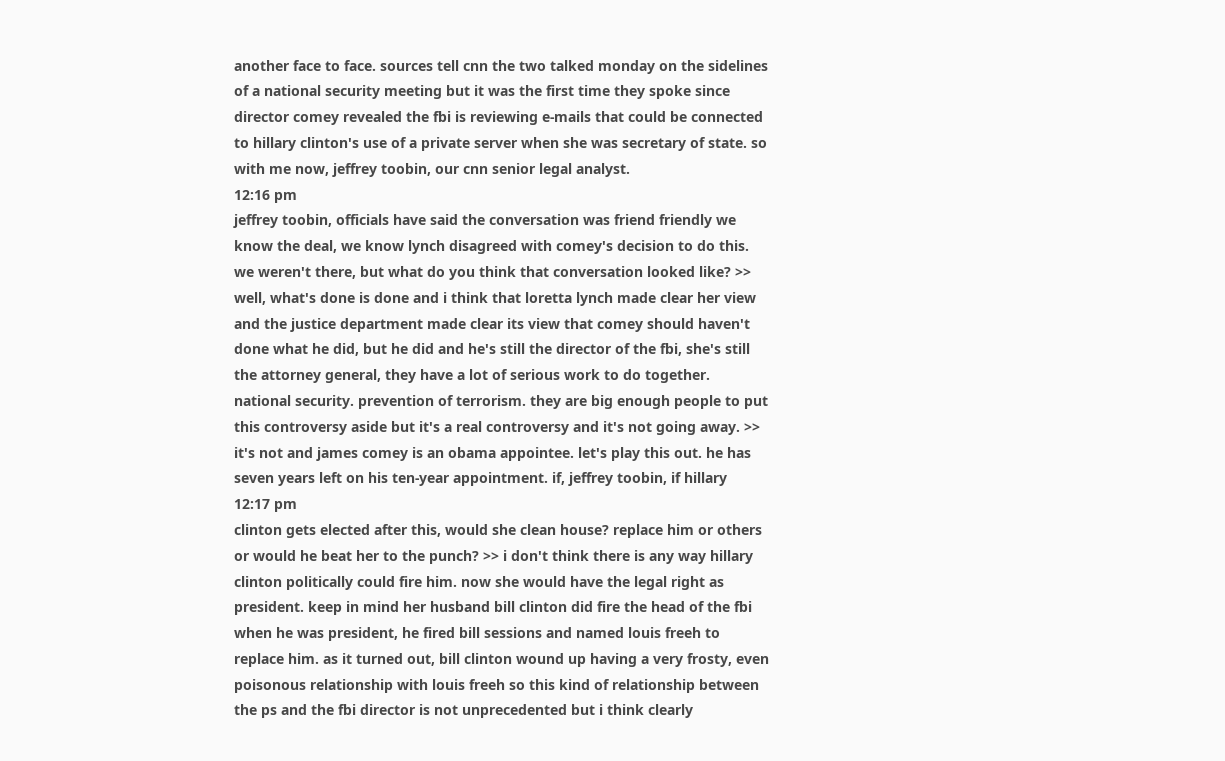another face to face. sources tell cnn the two talked monday on the sidelines of a national security meeting but it was the first time they spoke since director comey revealed the fbi is reviewing e-mails that could be connected to hillary clinton's use of a private server when she was secretary of state. so with me now, jeffrey toobin, our cnn senior legal analyst.
12:16 pm
jeffrey toobin, officials have said the conversation was friend friendly we know the deal, we know lynch disagreed with comey's decision to do this. we weren't there, but what do you think that conversation looked like? >> well, what's done is done and i think that loretta lynch made clear her view and the justice department made clear its view that comey should haven't done what he did, but he did and he's still the director of the fbi, she's still the attorney general, they have a lot of serious work to do together. national security. prevention of terrorism. they are big enough people to put this controversy aside but it's a real controversy and it's not going away. >> it's not and james comey is an obama appointee. let's play this out. he has seven years left on his ten-year appointment. if, jeffrey toobin, if hillary
12:17 pm
clinton gets elected after this, would she clean house? replace him or others or would he beat her to the punch? >> i don't think there is any way hillary clinton politically could fire him. now she would have the legal right as president. keep in mind her husband bill clinton did fire the head of the fbi when he was president, he fired bill sessions and named louis freeh to replace him. as it turned out, bill clinton wound up having a very frosty, even poisonous relationship with louis freeh so this kind of relationship between the ps and the fbi director is not unprecedented but i think clearly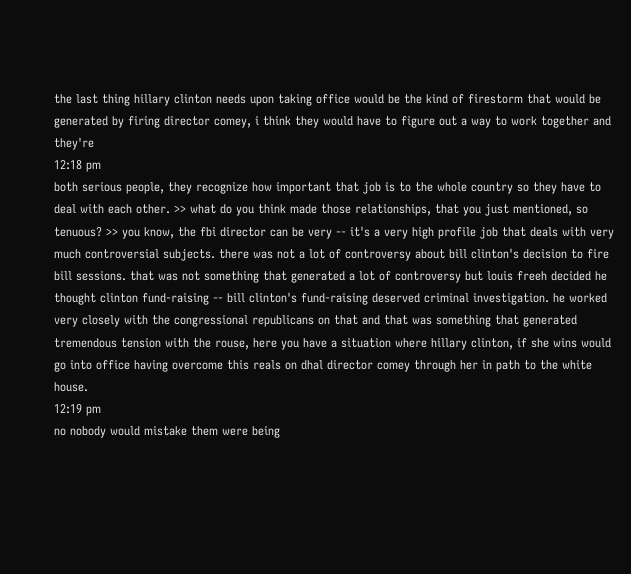the last thing hillary clinton needs upon taking office would be the kind of firestorm that would be generated by firing director comey, i think they would have to figure out a way to work together and they're
12:18 pm
both serious people, they recognize how important that job is to the whole country so they have to deal with each other. >> what do you think made those relationships, that you just mentioned, so tenuous? >> you know, the fbi director can be very -- it's a very high profile job that deals with very much controversial subjects. there was not a lot of controversy about bill clinton's decision to fire bill sessions. that was not something that generated a lot of controversy but louis freeh decided he thought clinton fund-raising -- bill clinton's fund-raising deserved criminal investigation. he worked very closely with the congressional republicans on that and that was something that generated tremendous tension with the rouse, here you have a situation where hillary clinton, if she wins would go into office having overcome this reals on dhal director comey through her in path to the white house.
12:19 pm
no nobody would mistake them were being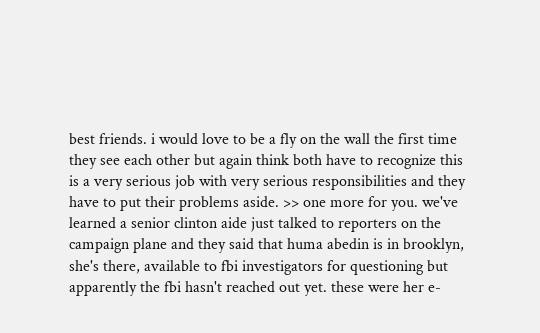best friends. i would love to be a fly on the wall the first time they see each other but again think both have to recognize this is a very serious job with very serious responsibilities and they have to put their problems aside. >> one more for you. we've learned a senior clinton aide just talked to reporters on the campaign plane and they said that huma abedin is in brooklyn, she's there, available to fbi investigators for questioning but apparently the fbi hasn't reached out yet. these were her e-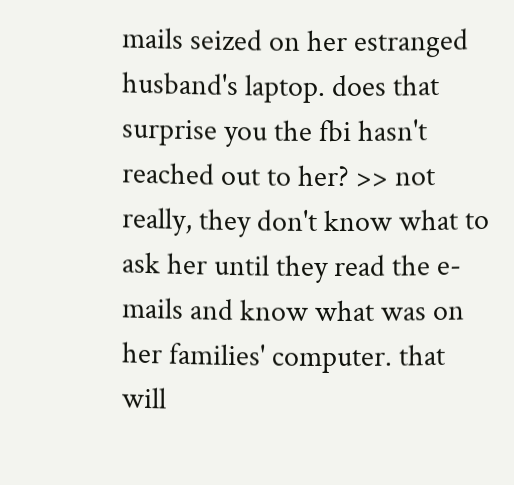mails seized on her estranged husband's laptop. does that surprise you the fbi hasn't reached out to her? >> not really, they don't know what to ask her until they read the e-mails and know what was on her families' computer. that will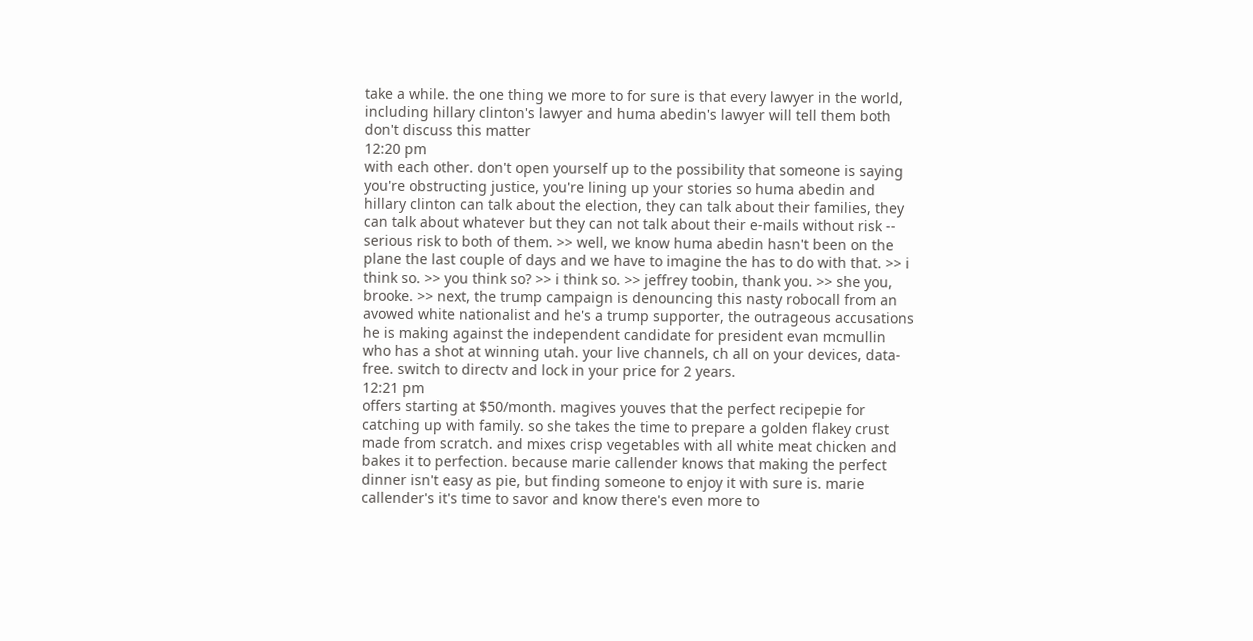take a while. the one thing we more to for sure is that every lawyer in the world, including hillary clinton's lawyer and huma abedin's lawyer will tell them both don't discuss this matter
12:20 pm
with each other. don't open yourself up to the possibility that someone is saying you're obstructing justice, you're lining up your stories so huma abedin and hillary clinton can talk about the election, they can talk about their families, they can talk about whatever but they can not talk about their e-mails without risk -- serious risk to both of them. >> well, we know huma abedin hasn't been on the plane the last couple of days and we have to imagine the has to do with that. >> i think so. >> you think so? >> i think so. >> jeffrey toobin, thank you. >> she you, brooke. >> next, the trump campaign is denouncing this nasty robocall from an avowed white nationalist and he's a trump supporter, the outrageous accusations he is making against the independent candidate for president evan mcmullin who has a shot at winning utah. your live channels, ch all on your devices, data-free. switch to directv and lock in your price for 2 years.
12:21 pm
offers starting at $50/month. magives youves that the perfect recipepie for catching up with family. so she takes the time to prepare a golden flakey crust made from scratch. and mixes crisp vegetables with all white meat chicken and bakes it to perfection. because marie callender knows that making the perfect dinner isn't easy as pie, but finding someone to enjoy it with sure is. marie callender's it's time to savor and know there's even more to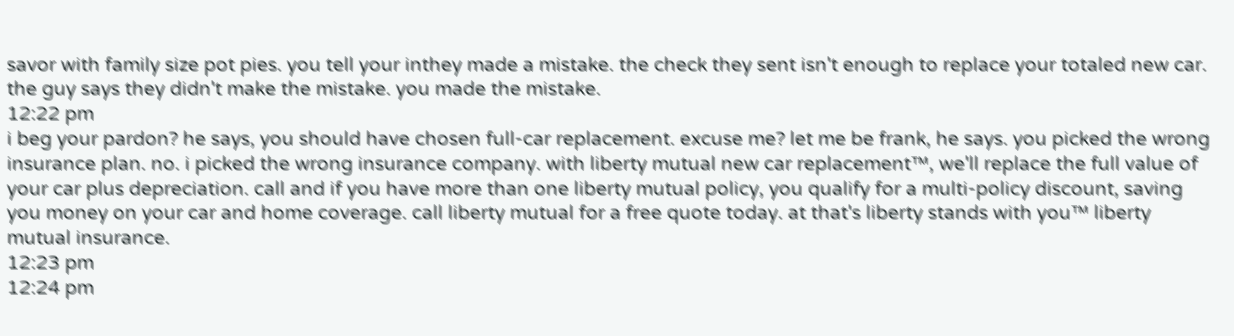savor with family size pot pies. you tell your inthey made a mistake. the check they sent isn't enough to replace your totaled new car. the guy says they didn't make the mistake. you made the mistake.
12:22 pm
i beg your pardon? he says, you should have chosen full-car replacement. excuse me? let me be frank, he says. you picked the wrong insurance plan. no. i picked the wrong insurance company. with liberty mutual new car replacement™, we'll replace the full value of your car plus depreciation. call and if you have more than one liberty mutual policy, you qualify for a multi-policy discount, saving you money on your car and home coverage. call liberty mutual for a free quote today. at that's liberty stands with you™ liberty mutual insurance.
12:23 pm
12:24 pm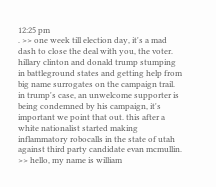12:25 pm
. >> one week till election day, it's a mad dash to close the deal with you, the voter. hillary clinton and donald trump stumping in battleground states and getting help from big name surrogates on the campaign trail. in trump's case, an unwelcome supporter is being condemned by his campaign, it's important we point that out. this after a white nationalist started making inflammatory robocalls in the state of utah against third party candidate evan mcmullin. >> hello, my name is william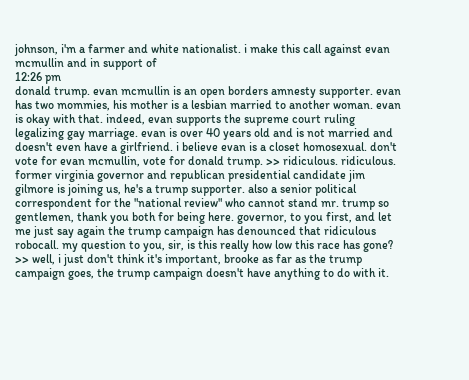johnson, i'm a farmer and white nationalist. i make this call against evan mcmullin and in support of
12:26 pm
donald trump. evan mcmullin is an open borders amnesty supporter. evan has two mommies, his mother is a lesbian married to another woman. evan is okay with that. indeed, evan supports the supreme court ruling legalizing gay marriage. evan is over 40 years old and is not married and doesn't even have a girlfriend. i believe evan is a closet homosexual. don't vote for evan mcmullin, vote for donald trump. >> ridiculous. ridiculous. former virginia governor and republican presidential candidate jim gilmore is joining us, he's a trump supporter. also a senior political correspondent for the "national review" who cannot stand mr. trump so gentlemen, thank you both for being here. governor, to you first, and let me just say again the trump campaign has denounced that ridiculous robocall. my question to you, sir, is this really how low this race has gone? >> well, i just don't think it's important, brooke as far as the trump campaign goes, the trump campaign doesn't have anything to do with it.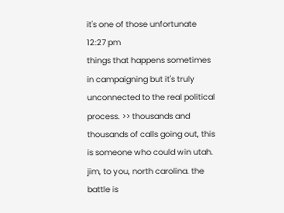it's one of those unfortunate
12:27 pm
things that happens sometimes in campaigning but it's truly unconnected to the real political process. >> thousands and thousands of calls going out, this is someone who could win utah. jim, to you, north carolina. the battle is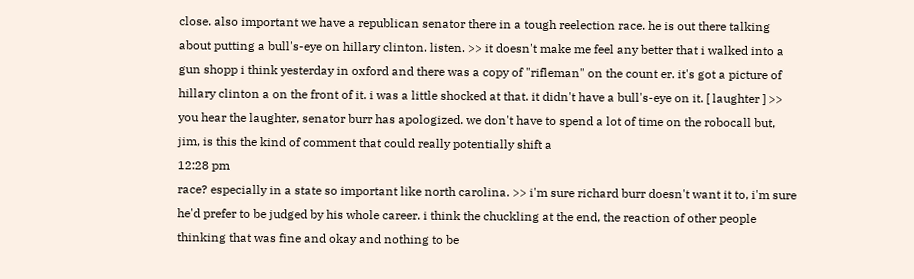close. also important we have a republican senator there in a tough reelection race. he is out there talking about putting a bull's-eye on hillary clinton. listen. >> it doesn't make me feel any better that i walked into a gun shopp i think yesterday in oxford and there was a copy of "rifleman" on the count er. it's got a picture of hillary clinton a on the front of it. i was a little shocked at that. it didn't have a bull's-eye on it. [ laughter ] >> you hear the laughter, senator burr has apologized. we don't have to spend a lot of time on the robocall but, jim, is this the kind of comment that could really potentially shift a
12:28 pm
race? especially in a state so important like north carolina. >> i'm sure richard burr doesn't want it to, i'm sure he'd prefer to be judged by his whole career. i think the chuckling at the end, the reaction of other people thinking that was fine and okay and nothing to be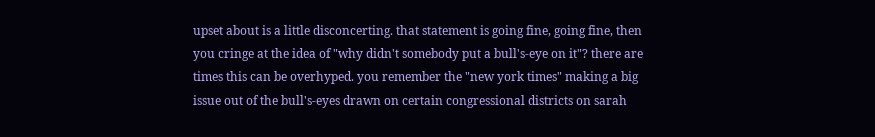upset about is a little disconcerting. that statement is going fine, going fine, then you cringe at the idea of "why didn't somebody put a bull's-eye on it"? there are times this can be overhyped. you remember the "new york times" making a big issue out of the bull's-eyes drawn on certain congressional districts on sarah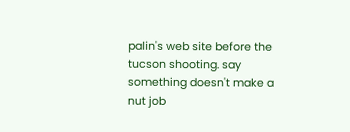palin's web site before the tucson shooting. say something doesn't make a nut job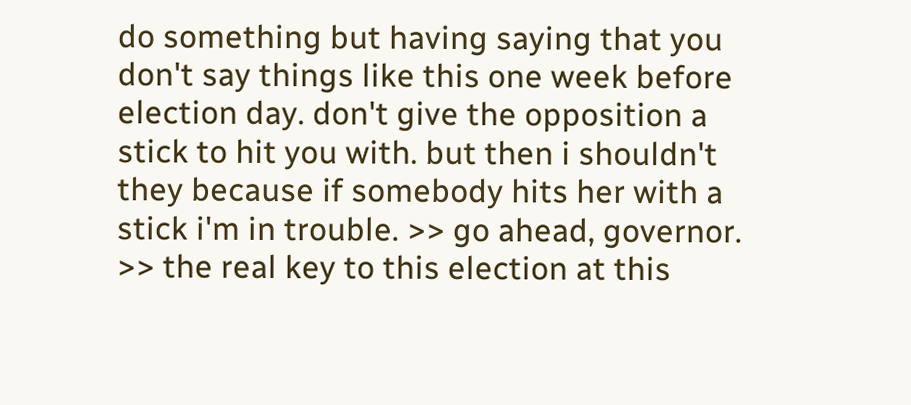do something but having saying that you don't say things like this one week before election day. don't give the opposition a stick to hit you with. but then i shouldn't they because if somebody hits her with a stick i'm in trouble. >> go ahead, governor. >> the real key to this election at this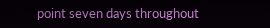point seven days throughout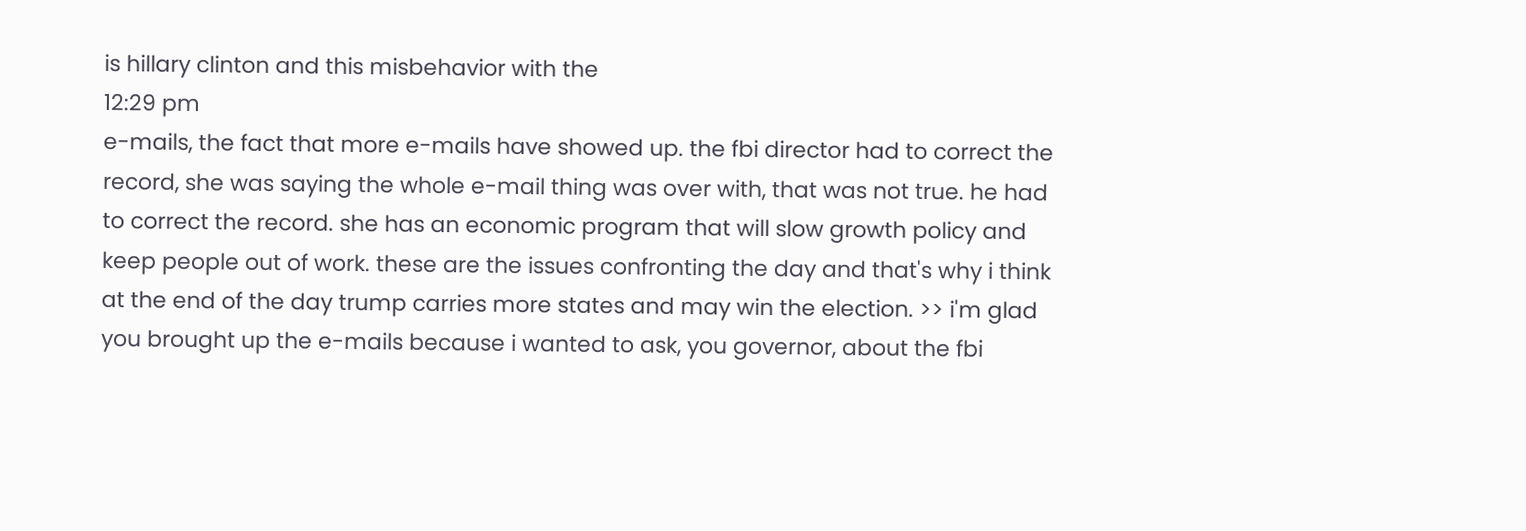is hillary clinton and this misbehavior with the
12:29 pm
e-mails, the fact that more e-mails have showed up. the fbi director had to correct the record, she was saying the whole e-mail thing was over with, that was not true. he had to correct the record. she has an economic program that will slow growth policy and keep people out of work. these are the issues confronting the day and that's why i think at the end of the day trump carries more states and may win the election. >> i'm glad you brought up the e-mails because i wanted to ask, you governor, about the fbi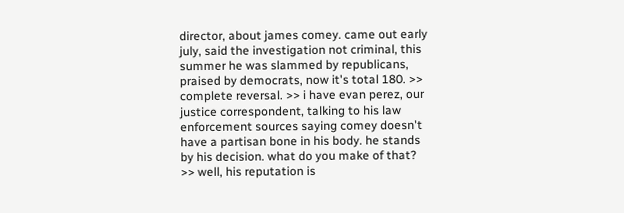director, about james comey. came out early july, said the investigation not criminal, this summer he was slammed by republicans, praised by democrats, now it's total 180. >> complete reversal. >> i have evan perez, our justice correspondent, talking to his law enforcement sources saying comey doesn't have a partisan bone in his body. he stands by his decision. what do you make of that? >> well, his reputation is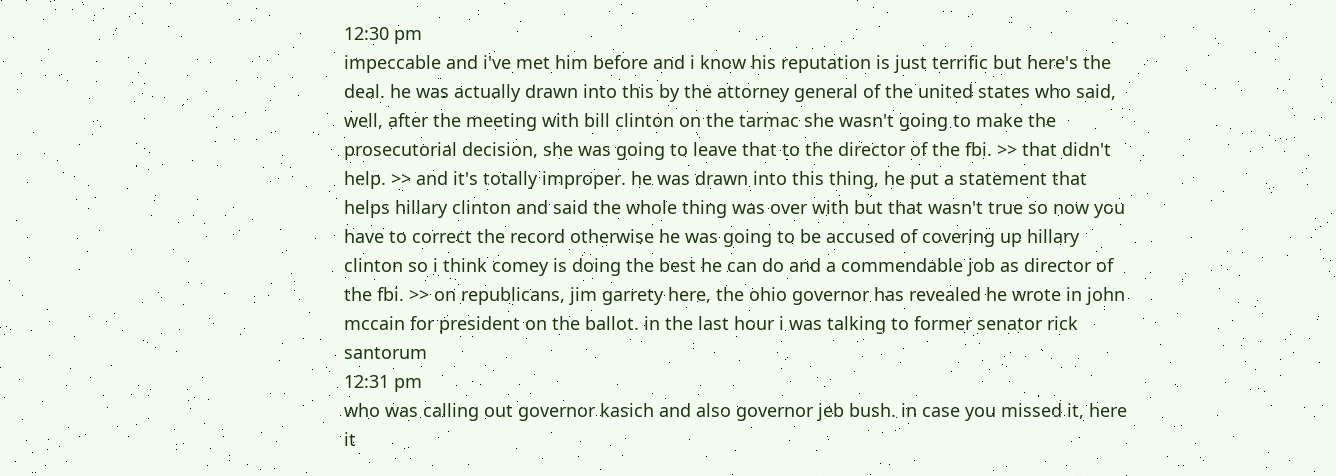12:30 pm
impeccable and i've met him before and i know his reputation is just terrific but here's the deal. he was actually drawn into this by the attorney general of the united states who said, well, after the meeting with bill clinton on the tarmac she wasn't going to make the prosecutorial decision, she was going to leave that to the director of the fbi. >> that didn't help. >> and it's totally improper. he was drawn into this thing, he put a statement that helps hillary clinton and said the whole thing was over with but that wasn't true so now you have to correct the record otherwise he was going to be accused of covering up hillary clinton so i think comey is doing the best he can do and a commendable job as director of the fbi. >> on republicans, jim garrety here, the ohio governor has revealed he wrote in john mccain for president on the ballot. in the last hour i was talking to former senator rick santorum
12:31 pm
who was calling out governor kasich and also governor jeb bush. in case you missed it, here it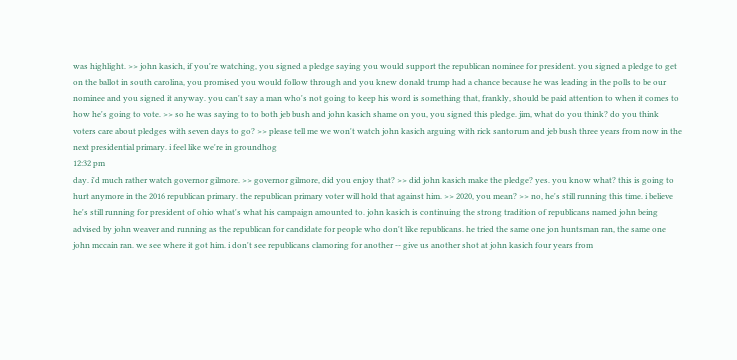was highlight. >> john kasich, if you're watching, you signed a pledge saying you would support the republican nominee for president. you signed a pledge to get on the ballot in south carolina, you promised you would follow through and you knew donald trump had a chance because he was leading in the polls to be our nominee and you signed it anyway. you can't say a man who's not going to keep his word is something that, frankly, should be paid attention to when it comes to how he's going to vote. >> so he was saying to to both jeb bush and john kasich shame on you, you signed this pledge. jim, what do you think? do you think voters care about pledges with seven days to go? >> please tell me we won't watch john kasich arguing with rick santorum and jeb bush three years from now in the next presidential primary. i feel like we're in groundhog
12:32 pm
day. i'd much rather watch governor gilmore. >> governor gilmore, did you enjoy that? >> did john kasich make the pledge? yes. you know what? this is going to hurt anymore in the 2016 republican primary. the republican primary voter will hold that against him. >> 2020, you mean? >> no, he's still running this time. i believe he's still running for president of ohio what's what his campaign amounted to. john kasich is continuing the strong tradition of republicans named john being advised by john weaver and running as the republican for candidate for people who don't like republicans. he tried the same one jon huntsman ran, the same one john mccain ran. we see where it got him. i don't see republicans clamoring for another -- give us another shot at john kasich four years from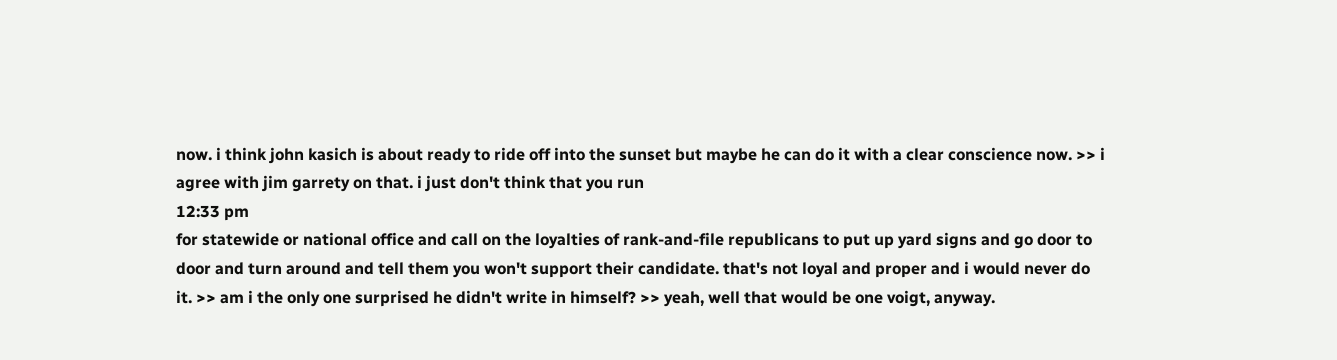now. i think john kasich is about ready to ride off into the sunset but maybe he can do it with a clear conscience now. >> i agree with jim garrety on that. i just don't think that you run
12:33 pm
for statewide or national office and call on the loyalties of rank-and-file republicans to put up yard signs and go door to door and turn around and tell them you won't support their candidate. that's not loyal and proper and i would never do it. >> am i the only one surprised he didn't write in himself? >> yeah, well that would be one voigt, anyway.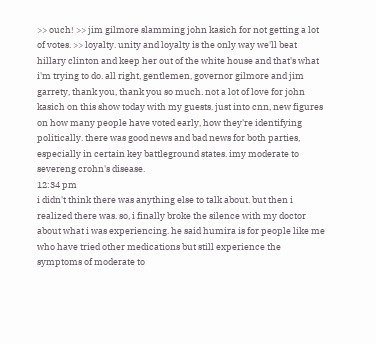>> ouch! >> jim gilmore slamming john kasich for not getting a lot of votes. >> loyalty. unity and loyalty is the only way we'll beat hillary clinton and keep her out of the white house and that's what i'm trying to do. all right, gentlemen, governor gilmore and jim garrety, thank you, thank you so much. not a lot of love for john kasich on this show today with my guests. just into cnn, new figures on how many people have voted early, how they're identifying politically. there was good news and bad news for both parties, especially in certain key battleground states. imy moderate to severeng crohn's disease.
12:34 pm
i didn't think there was anything else to talk about. but then i realized there was. so, i finally broke the silence with my doctor about what i was experiencing. he said humira is for people like me who have tried other medications but still experience the symptoms of moderate to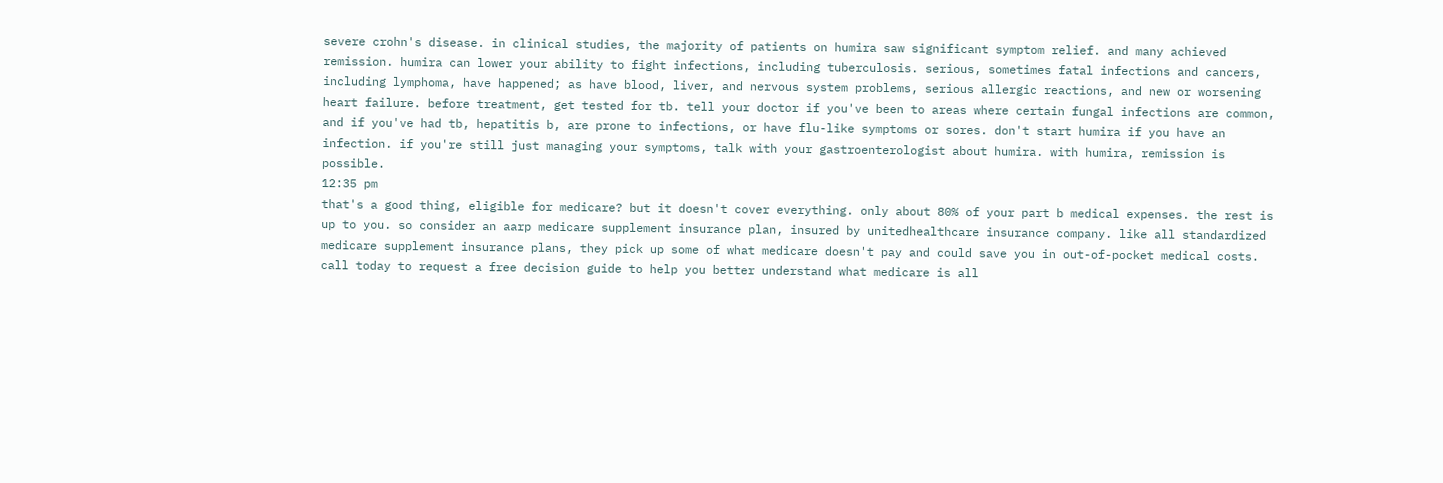severe crohn's disease. in clinical studies, the majority of patients on humira saw significant symptom relief. and many achieved remission. humira can lower your ability to fight infections, including tuberculosis. serious, sometimes fatal infections and cancers, including lymphoma, have happened; as have blood, liver, and nervous system problems, serious allergic reactions, and new or worsening heart failure. before treatment, get tested for tb. tell your doctor if you've been to areas where certain fungal infections are common, and if you've had tb, hepatitis b, are prone to infections, or have flu-like symptoms or sores. don't start humira if you have an infection. if you're still just managing your symptoms, talk with your gastroenterologist about humira. with humira, remission is possible.
12:35 pm
that's a good thing, eligible for medicare? but it doesn't cover everything. only about 80% of your part b medical expenses. the rest is up to you. so consider an aarp medicare supplement insurance plan, insured by unitedhealthcare insurance company. like all standardized medicare supplement insurance plans, they pick up some of what medicare doesn't pay and could save you in out-of-pocket medical costs. call today to request a free decision guide to help you better understand what medicare is all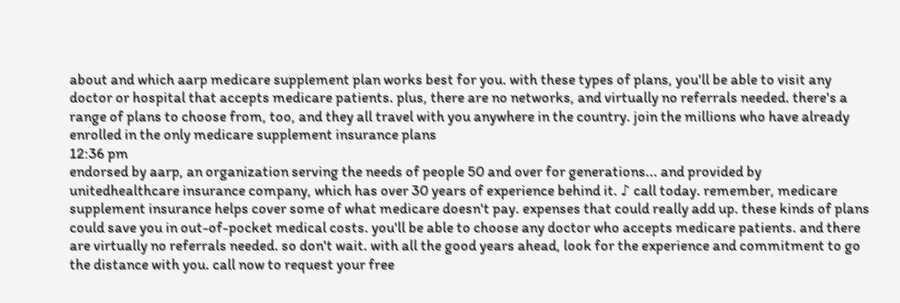about and which aarp medicare supplement plan works best for you. with these types of plans, you'll be able to visit any doctor or hospital that accepts medicare patients. plus, there are no networks, and virtually no referrals needed. there's a range of plans to choose from, too, and they all travel with you anywhere in the country. join the millions who have already enrolled in the only medicare supplement insurance plans
12:36 pm
endorsed by aarp, an organization serving the needs of people 50 and over for generations... and provided by unitedhealthcare insurance company, which has over 30 years of experience behind it. ♪ call today. remember, medicare supplement insurance helps cover some of what medicare doesn't pay. expenses that could really add up. these kinds of plans could save you in out-of-pocket medical costs. you'll be able to choose any doctor who accepts medicare patients. and there are virtually no referrals needed. so don't wait. with all the good years ahead, look for the experience and commitment to go the distance with you. call now to request your free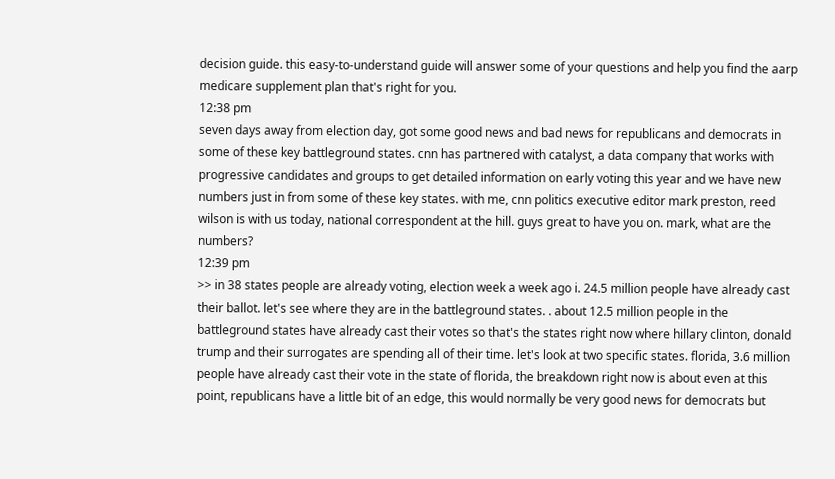decision guide. this easy-to-understand guide will answer some of your questions and help you find the aarp medicare supplement plan that's right for you.
12:38 pm
seven days away from election day, got some good news and bad news for republicans and democrats in some of these key battleground states. cnn has partnered with catalyst, a data company that works with progressive candidates and groups to get detailed information on early voting this year and we have new numbers just in from some of these key states. with me, cnn politics executive editor mark preston, reed wilson is with us today, national correspondent at the hill. guys great to have you on. mark, what are the numbers?
12:39 pm
>> in 38 states people are already voting, election week a week ago i. 24.5 million people have already cast their ballot. let's see where they are in the battleground states. . about 12.5 million people in the battleground states have already cast their votes so that's the states right now where hillary clinton, donald trump and their surrogates are spending all of their time. let's look at two specific states. florida, 3.6 million people have already cast their vote in the state of florida, the breakdown right now is about even at this point, republicans have a little bit of an edge, this would normally be very good news for democrats but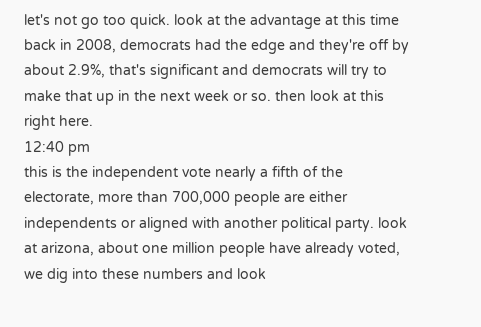let's not go too quick. look at the advantage at this time back in 2008, democrats had the edge and they're off by about 2.9%, that's significant and democrats will try to make that up in the next week or so. then look at this right here.
12:40 pm
this is the independent vote nearly a fifth of the electorate, more than 700,000 people are either independents or aligned with another political party. look at arizona, about one million people have already voted, we dig into these numbers and look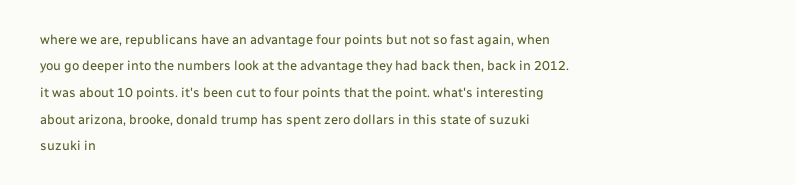where we are, republicans have an advantage four points but not so fast again, when you go deeper into the numbers look at the advantage they had back then, back in 2012. it was about 10 points. it's been cut to four points that the point. what's interesting about arizona, brooke, donald trump has spent zero dollars in this state of suzuki suzuki in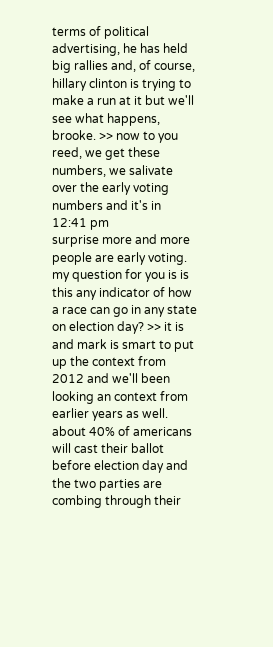terms of political advertising, he has held big rallies and, of course, hillary clinton is trying to make a run at it but we'll see what happens, brooke. >> now to you reed, we get these numbers, we salivate over the early voting numbers and it's in
12:41 pm
surprise more and more people are early voting. my question for you is is this any indicator of how a race can go in any state on election day? >> it is and mark is smart to put up the context from 2012 and we'll been looking an context from earlier years as well. about 40% of americans will cast their ballot before election day and the two parties are combing through their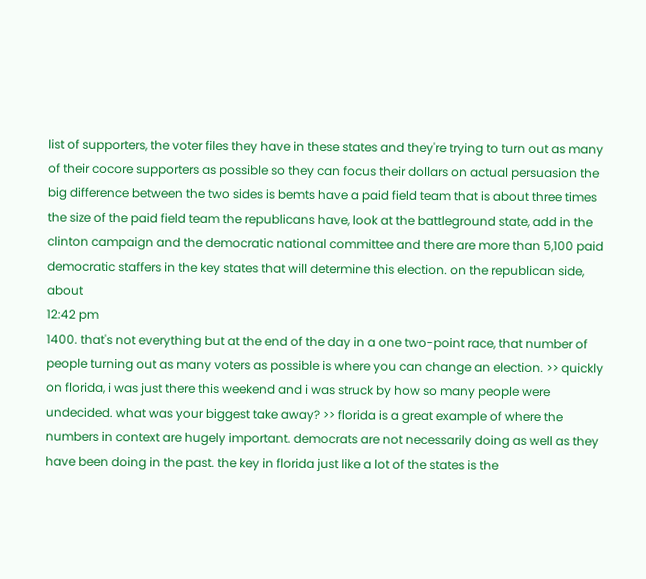list of supporters, the voter files they have in these states and they're trying to turn out as many of their cocore supporters as possible so they can focus their dollars on actual persuasion the big difference between the two sides is bemts have a paid field team that is about three times the size of the paid field team the republicans have, look at the battleground state, add in the clinton campaign and the democratic national committee and there are more than 5,100 paid democratic staffers in the key states that will determine this election. on the republican side, about
12:42 pm
1400. that's not everything but at the end of the day in a one two-point race, that number of people turning out as many voters as possible is where you can change an election. >> quickly on florida, i was just there this weekend and i was struck by how so many people were undecided. what was your biggest take away? >> florida is a great example of where the numbers in context are hugely important. democrats are not necessarily doing as well as they have been doing in the past. the key in florida just like a lot of the states is the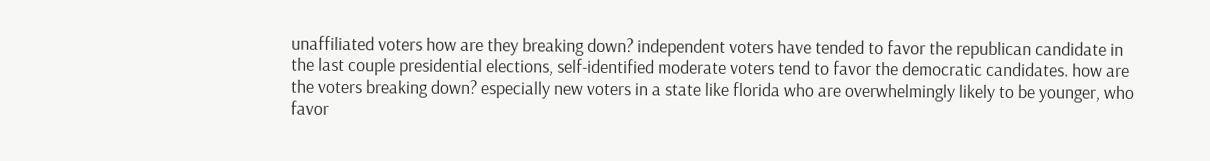unaffiliated voters how are they breaking down? independent voters have tended to favor the republican candidate in the last couple presidential elections, self-identified moderate voters tend to favor the democratic candidates. how are the voters breaking down? especially new voters in a state like florida who are overwhelmingly likely to be younger, who favor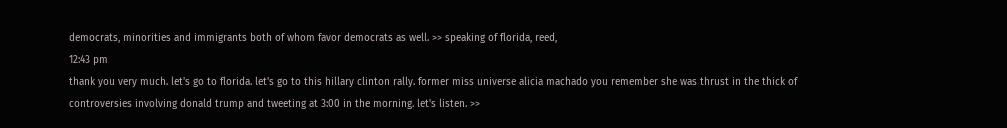democrats, minorities and immigrants both of whom favor democrats as well. >> speaking of florida, reed,
12:43 pm
thank you very much. let's go to florida. let's go to this hillary clinton rally. former miss universe alicia machado you remember she was thrust in the thick of controversies involving donald trump and tweeting at 3:00 in the morning. let's listen. >>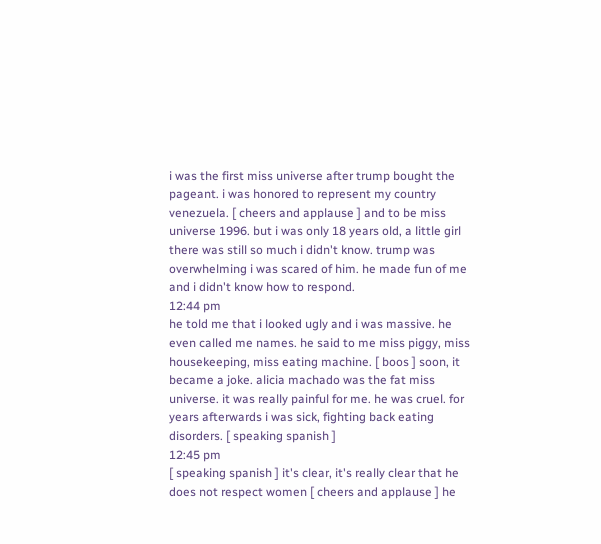i was the first miss universe after trump bought the pageant. i was honored to represent my country venezuela. [ cheers and applause ] and to be miss universe 1996. but i was only 18 years old, a little girl there was still so much i didn't know. trump was overwhelming i was scared of him. he made fun of me and i didn't know how to respond.
12:44 pm
he told me that i looked ugly and i was massive. he even called me names. he said to me miss piggy, miss housekeeping, miss eating machine. [ boos ] soon, it became a joke. alicia machado was the fat miss universe. it was really painful for me. he was cruel. for years afterwards i was sick, fighting back eating disorders. [ speaking spanish ]
12:45 pm
[ speaking spanish ] it's clear, it's really clear that he does not respect women [ cheers and applause ] he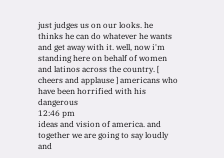just judges us on our looks. he thinks he can do whatever he wants and get away with it. well, now i'm standing here on behalf of women and latinos across the country. [ cheers and applause ] americans who have been horrified with his dangerous
12:46 pm
ideas and vision of america. and together we are going to say loudly and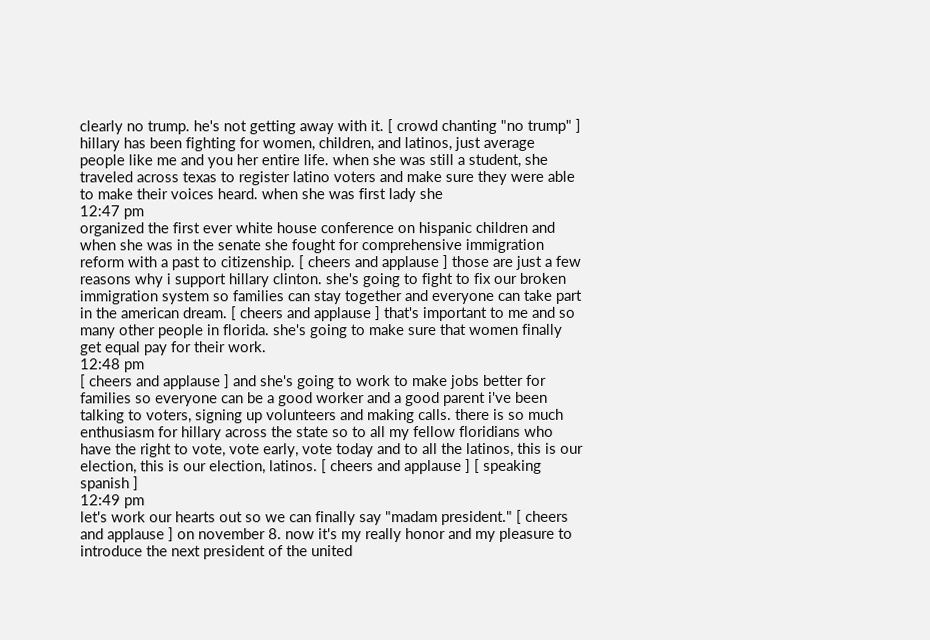clearly no trump. he's not getting away with it. [ crowd chanting "no trump" ] hillary has been fighting for women, children, and latinos, just average people like me and you her entire life. when she was still a student, she traveled across texas to register latino voters and make sure they were able to make their voices heard. when she was first lady she
12:47 pm
organized the first ever white house conference on hispanic children and when she was in the senate she fought for comprehensive immigration reform with a past to citizenship. [ cheers and applause ] those are just a few reasons why i support hillary clinton. she's going to fight to fix our broken immigration system so families can stay together and everyone can take part in the american dream. [ cheers and applause ] that's important to me and so many other people in florida. she's going to make sure that women finally get equal pay for their work.
12:48 pm
[ cheers and applause ] and she's going to work to make jobs better for families so everyone can be a good worker and a good parent i've been talking to voters, signing up volunteers and making calls. there is so much enthusiasm for hillary across the state so to all my fellow floridians who have the right to vote, vote early, vote today and to all the latinos, this is our election, this is our election, latinos. [ cheers and applause ] [ speaking spanish ]
12:49 pm
let's work our hearts out so we can finally say "madam president." [ cheers and applause ] on november 8. now it's my really honor and my pleasure to introduce the next president of the united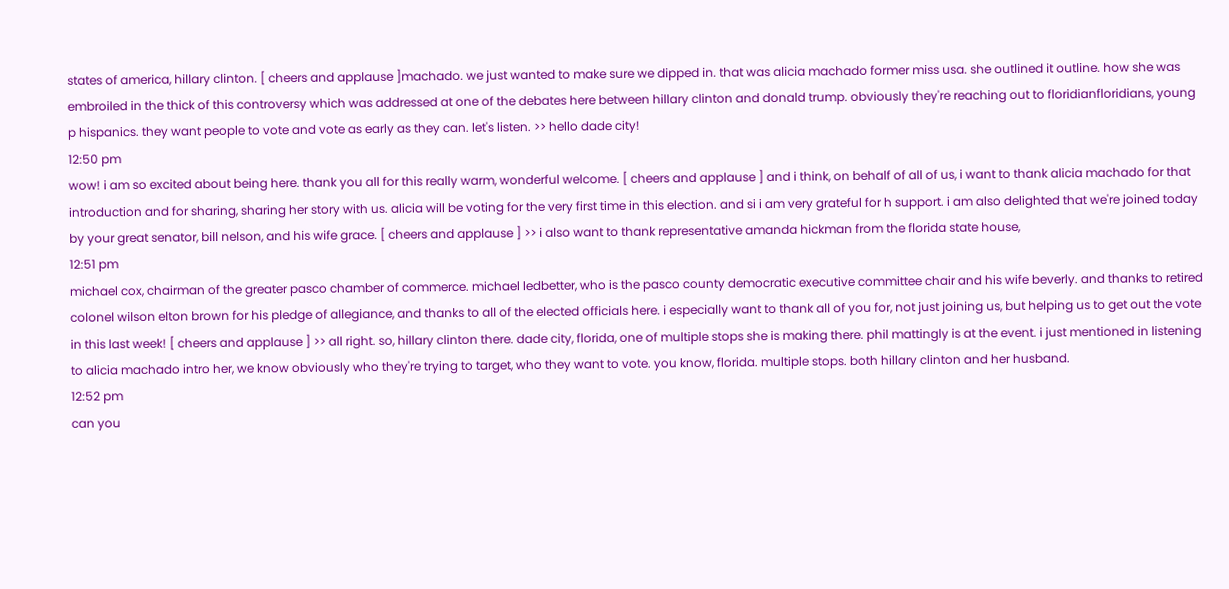states of america, hillary clinton. [ cheers and applause ]machado. we just wanted to make sure we dipped in. that was alicia machado former miss usa. she outlined it outline. how she was embroiled in the thick of this controversy which was addressed at one of the debates here between hillary clinton and donald trump. obviously they're reaching out to floridianfloridians, young p hispanics. they want people to vote and vote as early as they can. let's listen. >> hello dade city!
12:50 pm
wow! i am so excited about being here. thank you all for this really warm, wonderful welcome. [ cheers and applause ] and i think, on behalf of all of us, i want to thank alicia machado for that introduction and for sharing, sharing her story with us. alicia will be voting for the very first time in this election. and si i am very grateful for h support. i am also delighted that we're joined today by your great senator, bill nelson, and his wife grace. [ cheers and applause ] >> i also want to thank representative amanda hickman from the florida state house,
12:51 pm
michael cox, chairman of the greater pasco chamber of commerce. michael ledbetter, who is the pasco county democratic executive committee chair and his wife beverly. and thanks to retired colonel wilson elton brown for his pledge of allegiance, and thanks to all of the elected officials here. i especially want to thank all of you for, not just joining us, but helping us to get out the vote in this last week! [ cheers and applause ] >> all right. so, hillary clinton there. dade city, florida, one of multiple stops she is making there. phil mattingly is at the event. i just mentioned in listening to alicia machado intro her, we know obviously who they're trying to target, who they want to vote. you know, florida. multiple stops. both hillary clinton and her husband.
12:52 pm
can you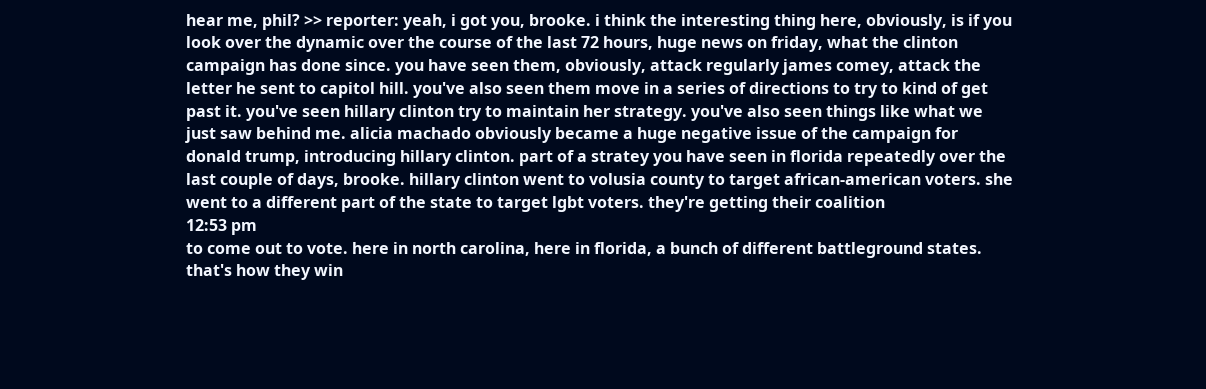hear me, phil? >> reporter: yeah, i got you, brooke. i think the interesting thing here, obviously, is if you look over the dynamic over the course of the last 72 hours, huge news on friday, what the clinton campaign has done since. you have seen them, obviously, attack regularly james comey, attack the letter he sent to capitol hill. you've also seen them move in a series of directions to try to kind of get past it. you've seen hillary clinton try to maintain her strategy. you've also seen things like what we just saw behind me. alicia machado obviously became a huge negative issue of the campaign for donald trump, introducing hillary clinton. part of a stratey you have seen in florida repeatedly over the last couple of days, brooke. hillary clinton went to volusia county to target african-american voters. she went to a different part of the state to target lgbt voters. they're getting their coalition
12:53 pm
to come out to vote. here in north carolina, here in florida, a bunch of different battleground states. that's how they win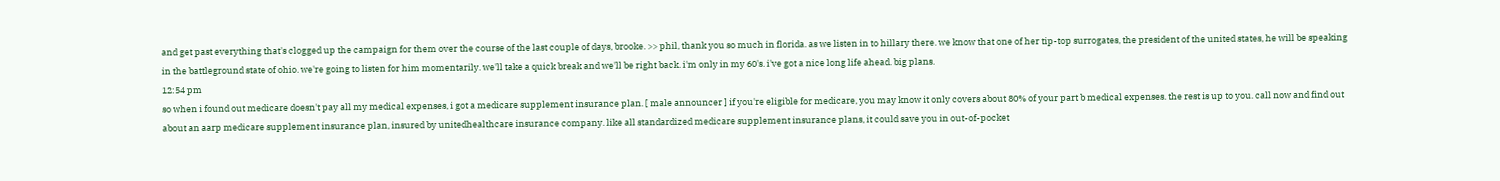and get past everything that's clogged up the campaign for them over the course of the last couple of days, brooke. >> phil, thank you so much in florida. as we listen in to hillary there. we know that one of her tip-top surrogates, the president of the united states, he will be speaking in the battleground state of ohio. we're going to listen for him momentarily. we'll take a quick break and we'll be right back. i'm only in my 60's. i've got a nice long life ahead. big plans.
12:54 pm
so when i found out medicare doesn't pay all my medical expenses, i got a medicare supplement insurance plan. [ male announcer ] if you're eligible for medicare, you may know it only covers about 80% of your part b medical expenses. the rest is up to you. call now and find out about an aarp medicare supplement insurance plan, insured by unitedhealthcare insurance company. like all standardized medicare supplement insurance plans, it could save you in out-of-pocket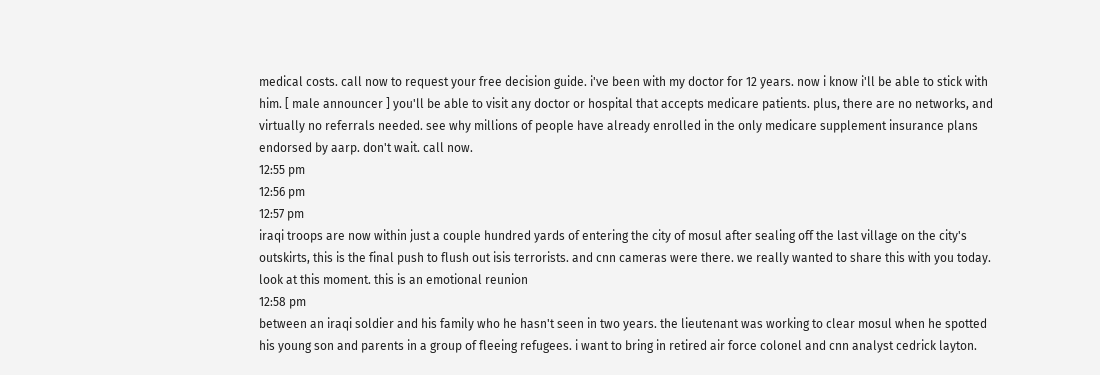medical costs. call now to request your free decision guide. i've been with my doctor for 12 years. now i know i'll be able to stick with him. [ male announcer ] you'll be able to visit any doctor or hospital that accepts medicare patients. plus, there are no networks, and virtually no referrals needed. see why millions of people have already enrolled in the only medicare supplement insurance plans endorsed by aarp. don't wait. call now.
12:55 pm
12:56 pm
12:57 pm
iraqi troops are now within just a couple hundred yards of entering the city of mosul after sealing off the last village on the city's outskirts, this is the final push to flush out isis terrorists. and cnn cameras were there. we really wanted to share this with you today. look at this moment. this is an emotional reunion
12:58 pm
between an iraqi soldier and his family who he hasn't seen in two years. the lieutenant was working to clear mosul when he spotted his young son and parents in a group of fleeing refugees. i want to bring in retired air force colonel and cnn analyst cedrick layton.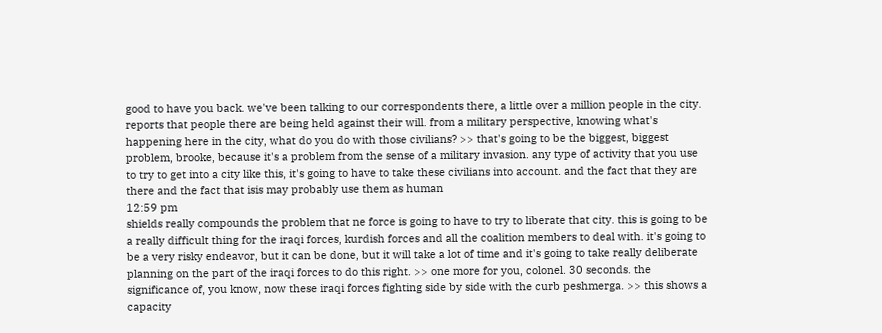good to have you back. we've been talking to our correspondents there, a little over a million people in the city. reports that people there are being held against their will. from a military perspective, knowing what's happening here in the city, what do you do with those civilians? >> that's going to be the biggest, biggest problem, brooke, because it's a problem from the sense of a military invasion. any type of activity that you use to try to get into a city like this, it's going to have to take these civilians into account. and the fact that they are there and the fact that isis may probably use them as human
12:59 pm
shields really compounds the problem that ne force is going to have to try to liberate that city. this is going to be a really difficult thing for the iraqi forces, kurdish forces and all the coalition members to deal with. it's going to be a very risky endeavor, but it can be done, but it will take a lot of time and it's going to take really deliberate planning on the part of the iraqi forces to do this right. >> one more for you, colonel. 30 seconds. the significance of, you know, now these iraqi forces fighting side by side with the curb peshmerga. >> this shows a capacity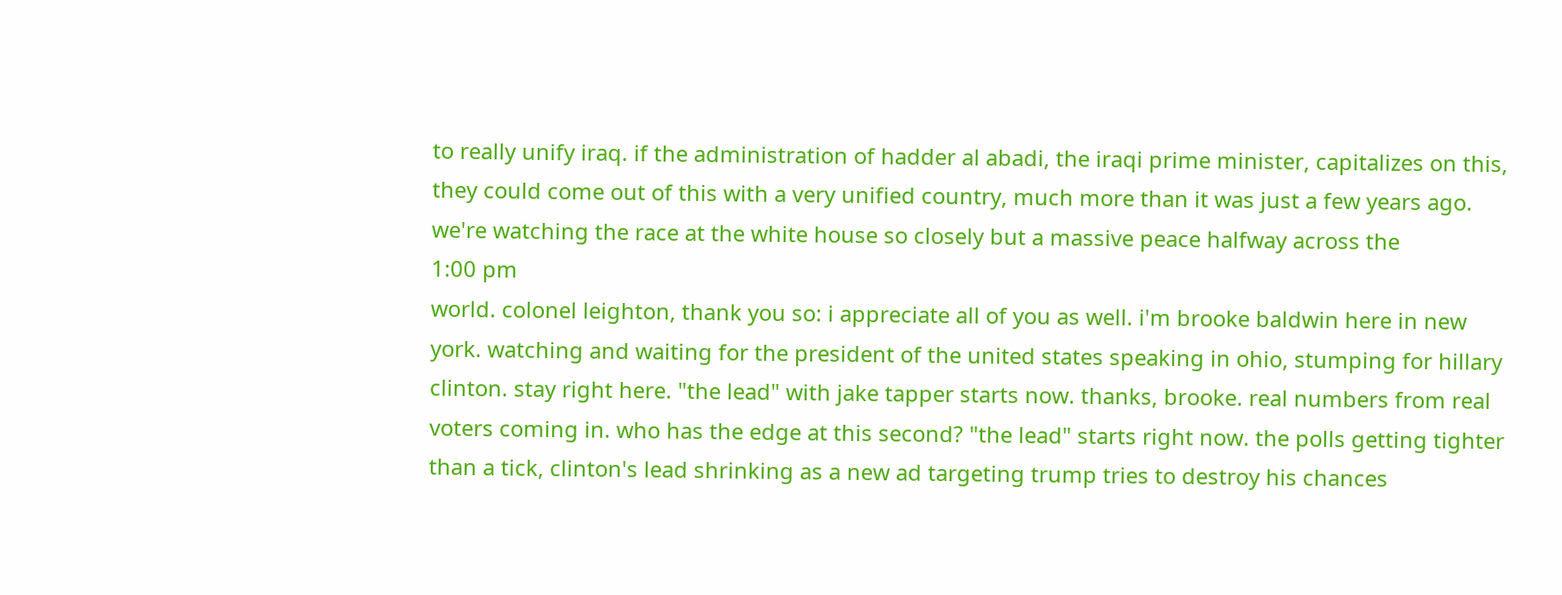to really unify iraq. if the administration of hadder al abadi, the iraqi prime minister, capitalizes on this, they could come out of this with a very unified country, much more than it was just a few years ago. we're watching the race at the white house so closely but a massive peace halfway across the
1:00 pm
world. colonel leighton, thank you so: i appreciate all of you as well. i'm brooke baldwin here in new york. watching and waiting for the president of the united states speaking in ohio, stumping for hillary clinton. stay right here. "the lead" with jake tapper starts now. thanks, brooke. real numbers from real voters coming in. who has the edge at this second? "the lead" starts right now. the polls getting tighter than a tick, clinton's lead shrinking as a new ad targeting trump tries to destroy his chances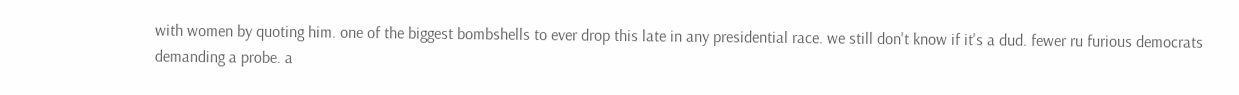with women by quoting him. one of the biggest bombshells to ever drop this late in any presidential race. we still don't know if it's a dud. fewer ru furious democrats demanding a probe. a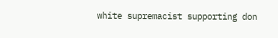white supremacist supporting don